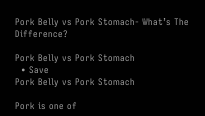Pork Belly vs Pork Stomach- What’s The Difference?

Pork Belly vs Pork Stomach
  • Save
Pork Belly vs Pork Stomach

Pork is one of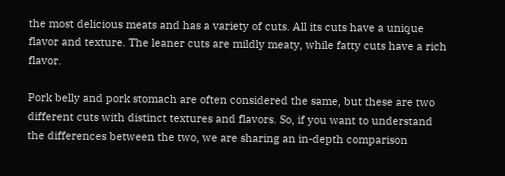the most delicious meats and has a variety of cuts. All its cuts have a unique flavor and texture. The leaner cuts are mildly meaty, while fatty cuts have a rich flavor.

Pork belly and pork stomach are often considered the same, but these are two different cuts with distinct textures and flavors. So, if you want to understand the differences between the two, we are sharing an in-depth comparison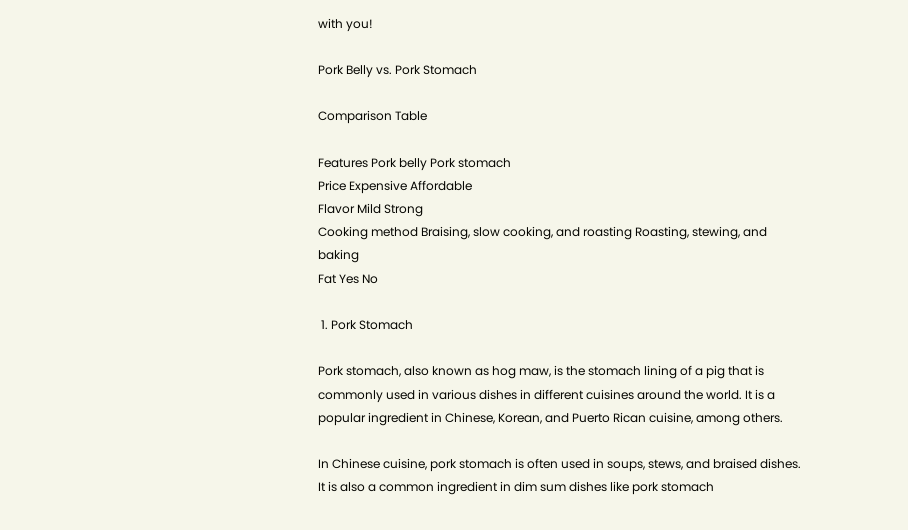with you!

Pork Belly vs. Pork Stomach

Comparison Table

Features Pork belly Pork stomach
Price Expensive Affordable
Flavor Mild Strong
Cooking method Braising, slow cooking, and roasting Roasting, stewing, and baking
Fat Yes No

 1. Pork Stomach

Pork stomach, also known as hog maw, is the stomach lining of a pig that is commonly used in various dishes in different cuisines around the world. It is a popular ingredient in Chinese, Korean, and Puerto Rican cuisine, among others.

In Chinese cuisine, pork stomach is often used in soups, stews, and braised dishes. It is also a common ingredient in dim sum dishes like pork stomach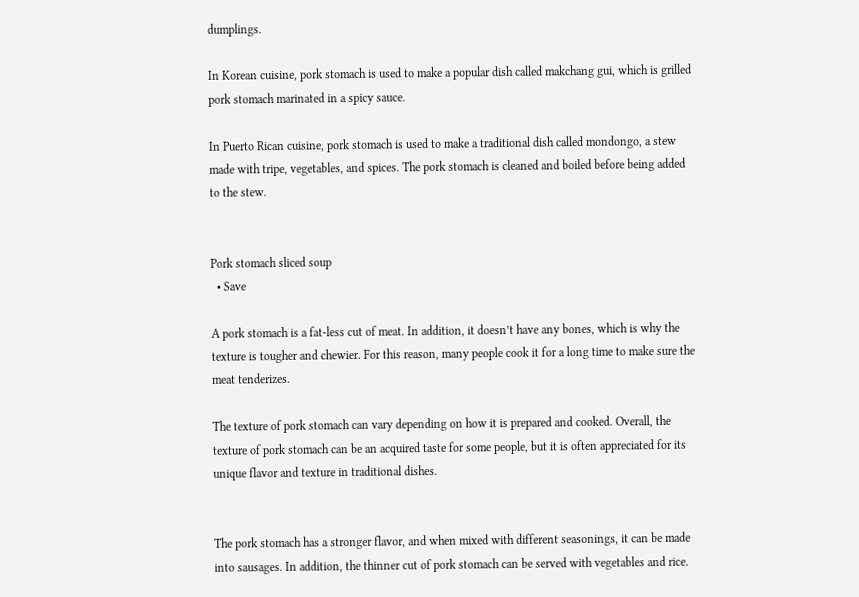dumplings.

In Korean cuisine, pork stomach is used to make a popular dish called makchang gui, which is grilled pork stomach marinated in a spicy sauce.

In Puerto Rican cuisine, pork stomach is used to make a traditional dish called mondongo, a stew made with tripe, vegetables, and spices. The pork stomach is cleaned and boiled before being added to the stew.


Pork stomach sliced soup
  • Save

A pork stomach is a fat-less cut of meat. In addition, it doesn’t have any bones, which is why the texture is tougher and chewier. For this reason, many people cook it for a long time to make sure the meat tenderizes.

The texture of pork stomach can vary depending on how it is prepared and cooked. Overall, the texture of pork stomach can be an acquired taste for some people, but it is often appreciated for its unique flavor and texture in traditional dishes.


The pork stomach has a stronger flavor, and when mixed with different seasonings, it can be made into sausages. In addition, the thinner cut of pork stomach can be served with vegetables and rice.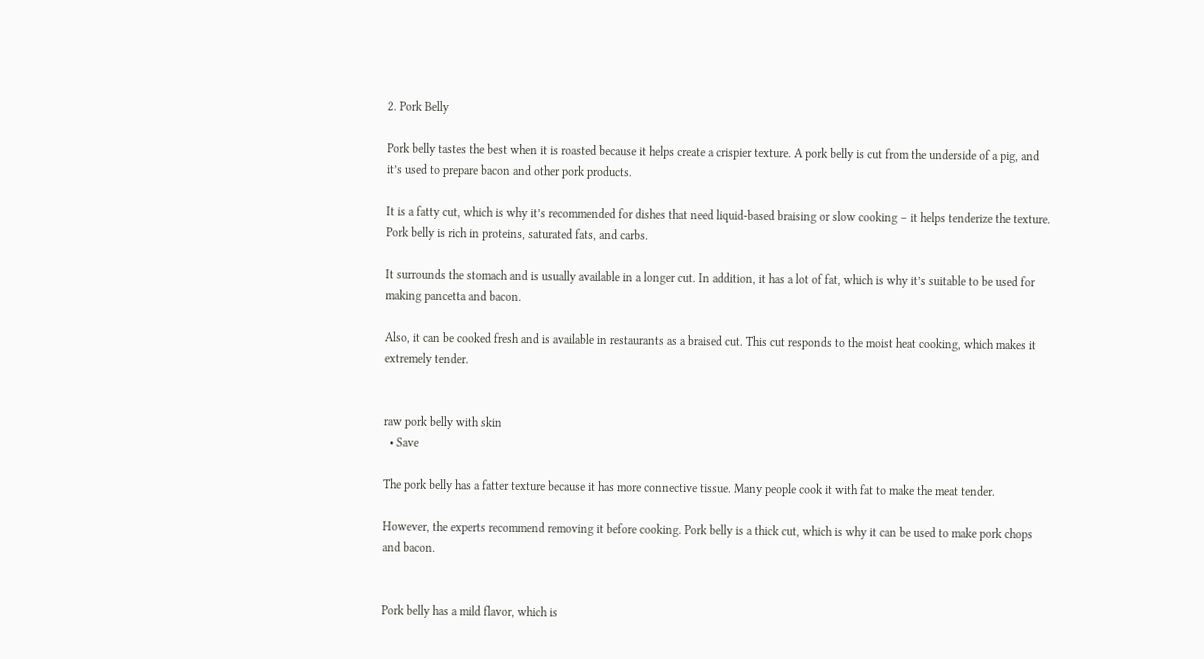2. Pork Belly

Pork belly tastes the best when it is roasted because it helps create a crispier texture. A pork belly is cut from the underside of a pig, and it’s used to prepare bacon and other pork products.

It is a fatty cut, which is why it’s recommended for dishes that need liquid-based braising or slow cooking – it helps tenderize the texture. Pork belly is rich in proteins, saturated fats, and carbs.

It surrounds the stomach and is usually available in a longer cut. In addition, it has a lot of fat, which is why it’s suitable to be used for making pancetta and bacon.

Also, it can be cooked fresh and is available in restaurants as a braised cut. This cut responds to the moist heat cooking, which makes it extremely tender.


raw pork belly with skin
  • Save

The pork belly has a fatter texture because it has more connective tissue. Many people cook it with fat to make the meat tender.

However, the experts recommend removing it before cooking. Pork belly is a thick cut, which is why it can be used to make pork chops and bacon.


Pork belly has a mild flavor, which is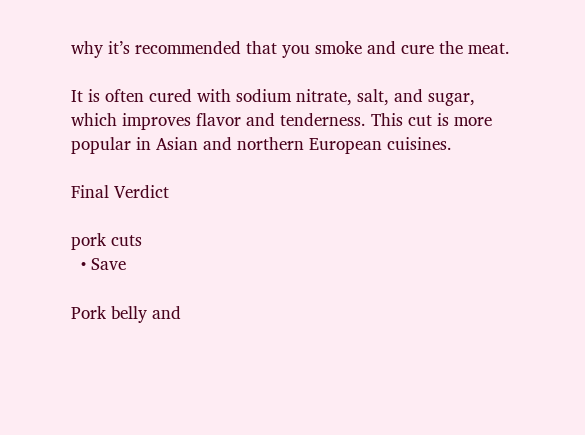why it’s recommended that you smoke and cure the meat.

It is often cured with sodium nitrate, salt, and sugar, which improves flavor and tenderness. This cut is more popular in Asian and northern European cuisines.

Final Verdict

pork cuts
  • Save

Pork belly and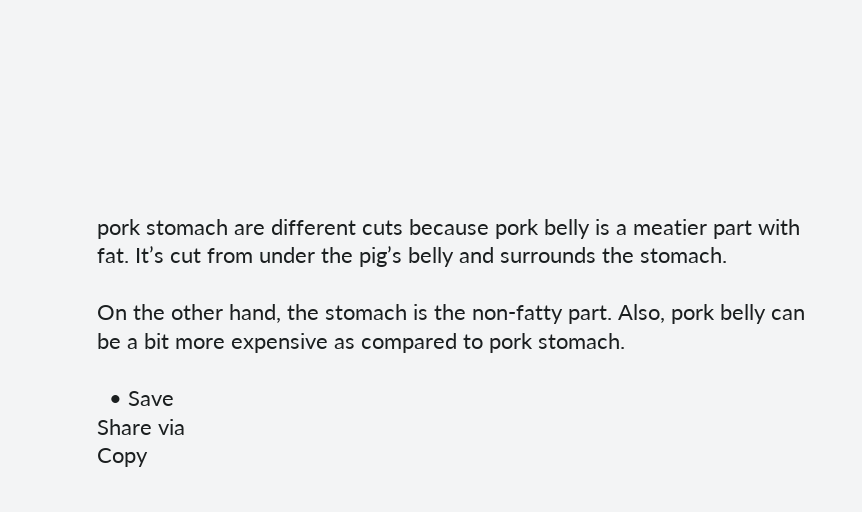pork stomach are different cuts because pork belly is a meatier part with fat. It’s cut from under the pig’s belly and surrounds the stomach.

On the other hand, the stomach is the non-fatty part. Also, pork belly can be a bit more expensive as compared to pork stomach.

  • Save
Share via
Copy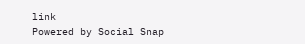link
Powered by Social Snap